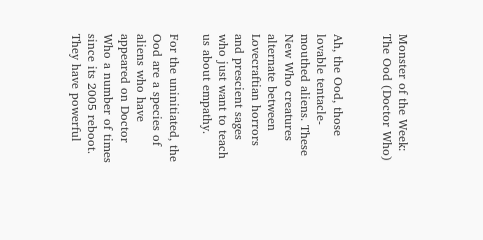Monster of the Week: The Ood (Doctor Who)


Ah, the Ood, those lovable tentacle-mouthed aliens. These New Who creatures alternate between Lovecraftian horrors and prescient sages who just want to teach us about empathy.

For the uninitiated, the Ood are a species of aliens who have appeared on Doctor Who a number of times since its 2005 reboot. They have powerful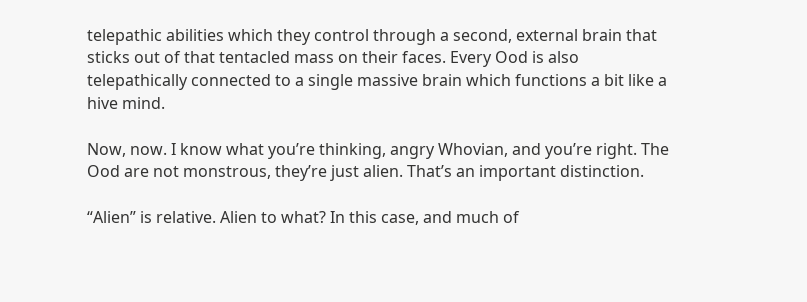telepathic abilities which they control through a second, external brain that sticks out of that tentacled mass on their faces. Every Ood is also telepathically connected to a single massive brain which functions a bit like a hive mind.

Now, now. I know what you’re thinking, angry Whovian, and you’re right. The Ood are not monstrous, they’re just alien. That’s an important distinction.

“Alien” is relative. Alien to what? In this case, and much of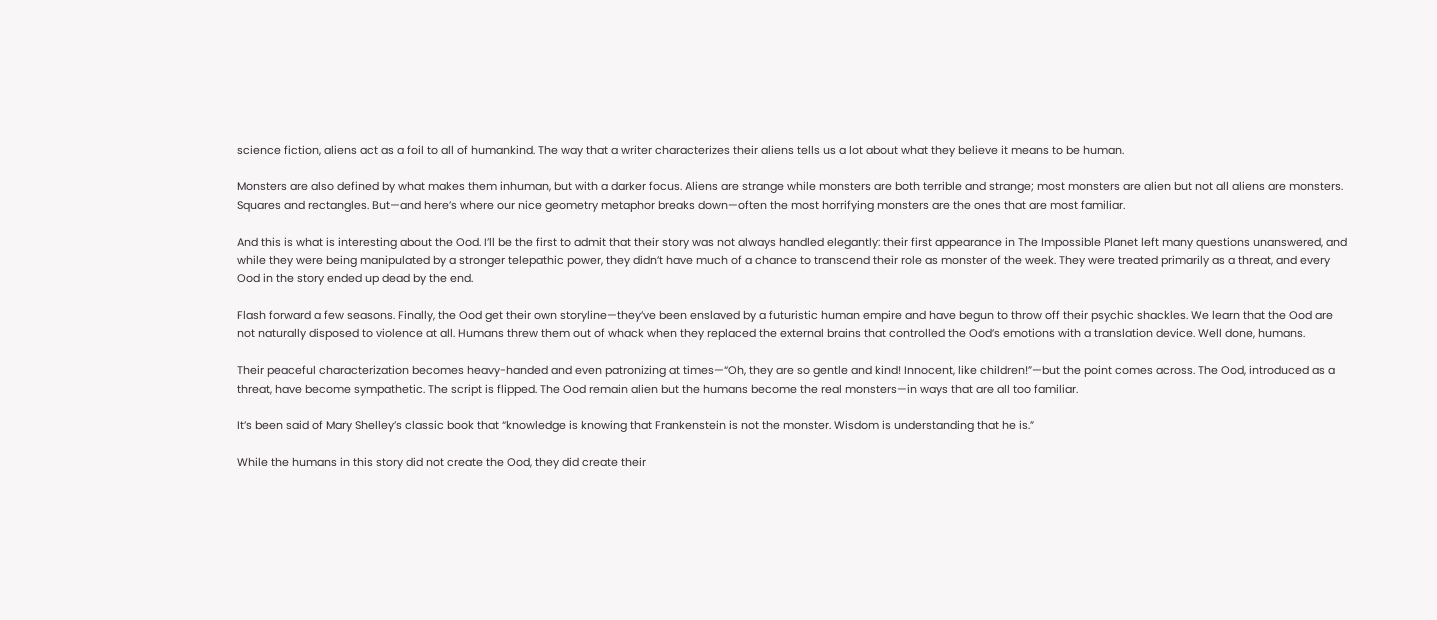science fiction, aliens act as a foil to all of humankind. The way that a writer characterizes their aliens tells us a lot about what they believe it means to be human.

Monsters are also defined by what makes them inhuman, but with a darker focus. Aliens are strange while monsters are both terrible and strange; most monsters are alien but not all aliens are monsters. Squares and rectangles. But—and here’s where our nice geometry metaphor breaks down—often the most horrifying monsters are the ones that are most familiar.

And this is what is interesting about the Ood. I’ll be the first to admit that their story was not always handled elegantly: their first appearance in The Impossible Planet left many questions unanswered, and while they were being manipulated by a stronger telepathic power, they didn’t have much of a chance to transcend their role as monster of the week. They were treated primarily as a threat, and every Ood in the story ended up dead by the end.

Flash forward a few seasons. Finally, the Ood get their own storyline—they’ve been enslaved by a futuristic human empire and have begun to throw off their psychic shackles. We learn that the Ood are not naturally disposed to violence at all. Humans threw them out of whack when they replaced the external brains that controlled the Ood’s emotions with a translation device. Well done, humans.

Their peaceful characterization becomes heavy-handed and even patronizing at times—“Oh, they are so gentle and kind! Innocent, like children!”—but the point comes across. The Ood, introduced as a threat, have become sympathetic. The script is flipped. The Ood remain alien but the humans become the real monsters—in ways that are all too familiar.

It’s been said of Mary Shelley’s classic book that “knowledge is knowing that Frankenstein is not the monster. Wisdom is understanding that he is.”

While the humans in this story did not create the Ood, they did create their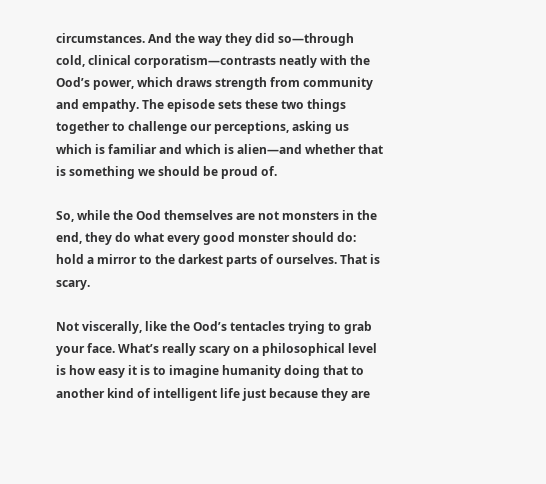circumstances. And the way they did so—through cold, clinical corporatism—contrasts neatly with the Ood’s power, which draws strength from community and empathy. The episode sets these two things together to challenge our perceptions, asking us which is familiar and which is alien—and whether that is something we should be proud of.

So, while the Ood themselves are not monsters in the end, they do what every good monster should do: hold a mirror to the darkest parts of ourselves. That is scary.

Not viscerally, like the Ood’s tentacles trying to grab your face. What’s really scary on a philosophical level is how easy it is to imagine humanity doing that to another kind of intelligent life just because they are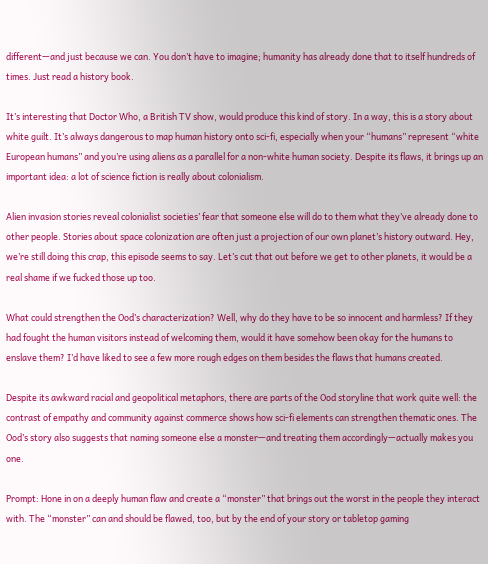different—and just because we can. You don’t have to imagine; humanity has already done that to itself hundreds of times. Just read a history book.

It’s interesting that Doctor Who, a British TV show, would produce this kind of story. In a way, this is a story about white guilt. It’s always dangerous to map human history onto sci-fi, especially when your “humans” represent “white European humans” and you’re using aliens as a parallel for a non-white human society. Despite its flaws, it brings up an important idea: a lot of science fiction is really about colonialism.

Alien invasion stories reveal colonialist societies’ fear that someone else will do to them what they’ve already done to other people. Stories about space colonization are often just a projection of our own planet’s history outward. Hey, we’re still doing this crap, this episode seems to say. Let’s cut that out before we get to other planets, it would be a real shame if we fucked those up too.

What could strengthen the Ood’s characterization? Well, why do they have to be so innocent and harmless? If they had fought the human visitors instead of welcoming them, would it have somehow been okay for the humans to enslave them? I’d have liked to see a few more rough edges on them besides the flaws that humans created.

Despite its awkward racial and geopolitical metaphors, there are parts of the Ood storyline that work quite well: the contrast of empathy and community against commerce shows how sci-fi elements can strengthen thematic ones. The Ood’s story also suggests that naming someone else a monster—and treating them accordingly—actually makes you one.

Prompt: Hone in on a deeply human flaw and create a “monster” that brings out the worst in the people they interact with. The “monster” can and should be flawed, too, but by the end of your story or tabletop gaming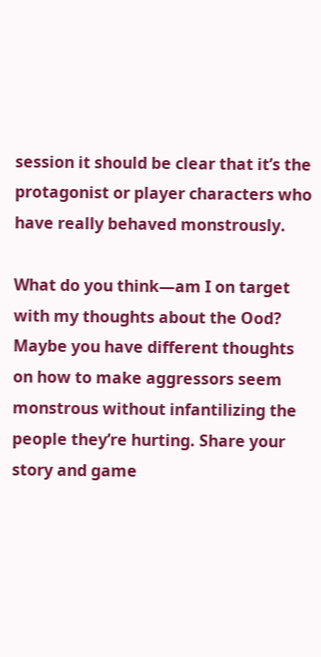session it should be clear that it’s the protagonist or player characters who have really behaved monstrously.

What do you think—am I on target with my thoughts about the Ood? Maybe you have different thoughts on how to make aggressors seem monstrous without infantilizing the people they’re hurting. Share your story and game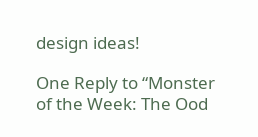design ideas!

One Reply to “Monster of the Week: The Ood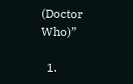(Doctor Who)”

  1.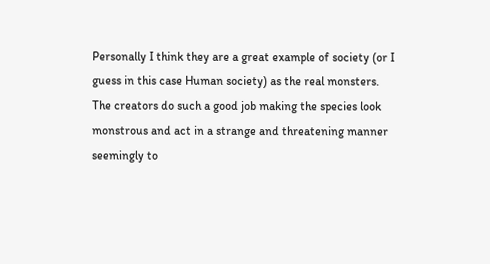Personally I think they are a great example of society (or I guess in this case Human society) as the real monsters. The creators do such a good job making the species look monstrous and act in a strange and threatening manner seemingly to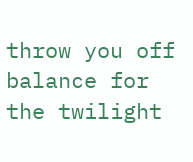throw you off balance for the twilight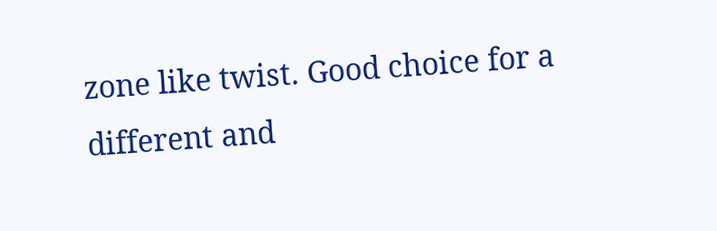zone like twist. Good choice for a different and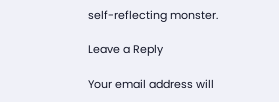self-reflecting monster.

Leave a Reply

Your email address will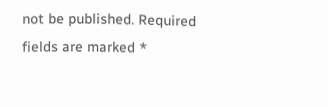not be published. Required fields are marked *